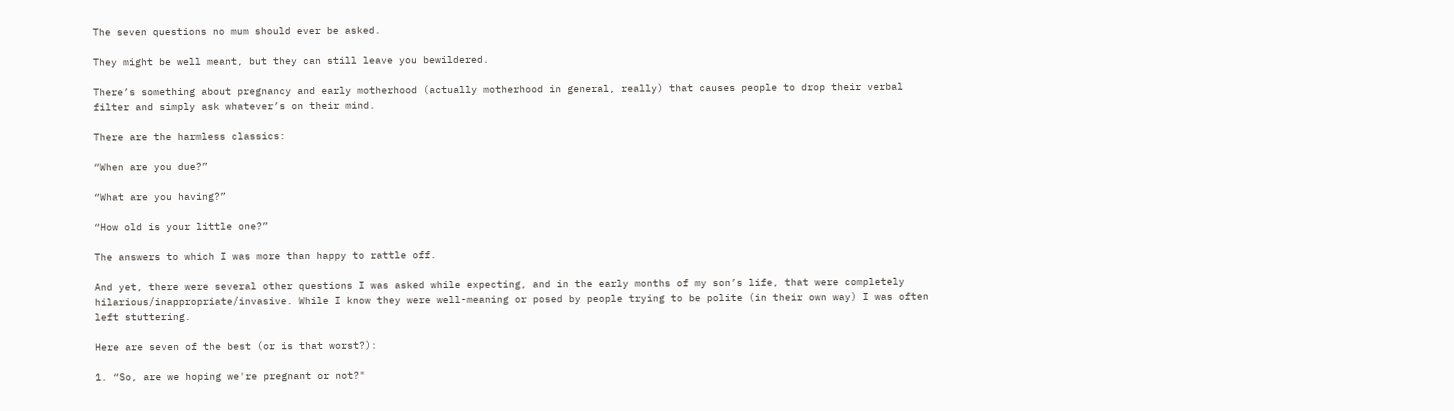The seven questions no mum should ever be asked.

They might be well meant, but they can still leave you bewildered.

There’s something about pregnancy and early motherhood (actually motherhood in general, really) that causes people to drop their verbal filter and simply ask whatever’s on their mind.

There are the harmless classics:

“When are you due?”

“What are you having?”

“How old is your little one?”

The answers to which I was more than happy to rattle off.

And yet, there were several other questions I was asked while expecting, and in the early months of my son’s life, that were completely hilarious/inappropriate/invasive. While I know they were well-meaning or posed by people trying to be polite (in their own way) I was often left stuttering.

Here are seven of the best (or is that worst?):

1. “So, are we hoping we're pregnant or not?"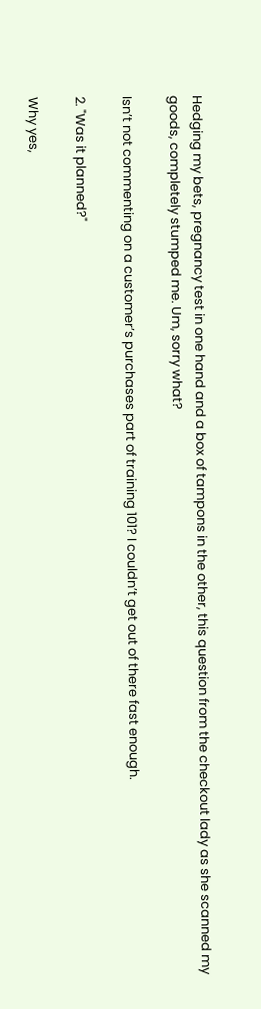Hedging my bets, pregnancy test in one hand and a box of tampons in the other, this question from the checkout lady as she scanned my goods, completely stumped me. Um, sorry what?

Isn’t not commenting on a customer’s purchases part of training 101? I couldn’t get out of there fast enough.

2. "Was it planned?"

Why yes,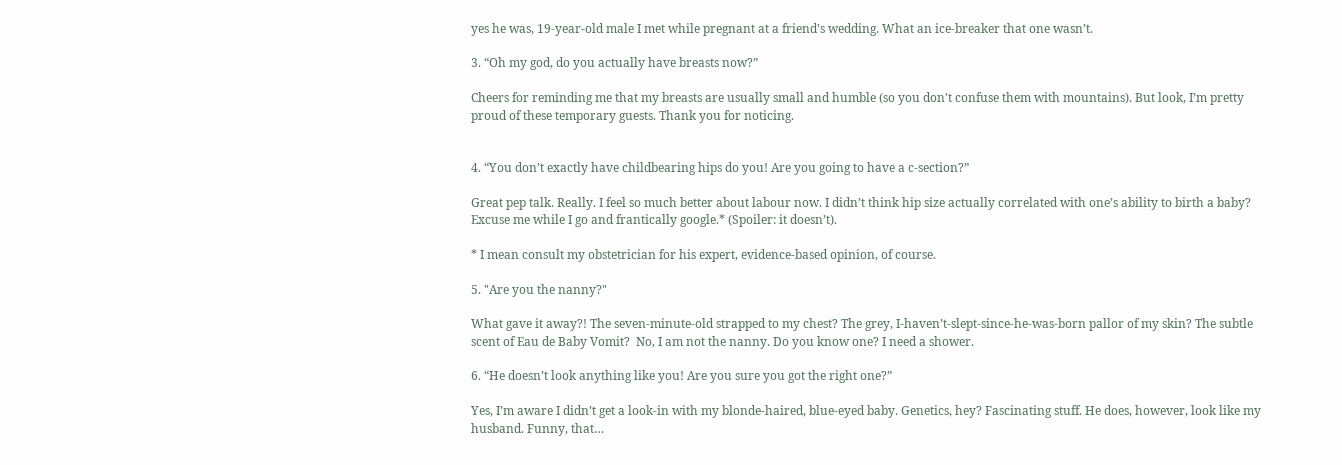yes he was, 19-year-old male I met while pregnant at a friend's wedding. What an ice-breaker that one wasn’t.

3. “Oh my god, do you actually have breasts now?”

Cheers for reminding me that my breasts are usually small and humble (so you don't confuse them with mountains). But look, I’m pretty proud of these temporary guests. Thank you for noticing.


4. “You don’t exactly have childbearing hips do you! Are you going to have a c-section?”

Great pep talk. Really. I feel so much better about labour now. I didn’t think hip size actually correlated with one’s ability to birth a baby? Excuse me while I go and frantically google.* (Spoiler: it doesn’t).

* I mean consult my obstetrician for his expert, evidence-based opinion, of course.

5. "Are you the nanny?"

What gave it away?! The seven-minute-old strapped to my chest? The grey, I-haven’t-slept-since-he-was-born pallor of my skin? The subtle scent of Eau de Baby Vomit?  No, I am not the nanny. Do you know one? I need a shower.

6. “He doesn’t look anything like you! Are you sure you got the right one?”

Yes, I’m aware I didn’t get a look-in with my blonde-haired, blue-eyed baby. Genetics, hey? Fascinating stuff. He does, however, look like my husband. Funny, that…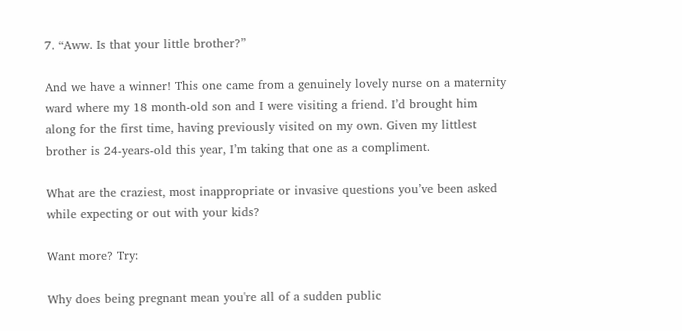7. “Aww. Is that your little brother?”

And we have a winner! This one came from a genuinely lovely nurse on a maternity ward where my 18 month-old son and I were visiting a friend. I’d brought him along for the first time, having previously visited on my own. Given my littlest brother is 24-years-old this year, I’m taking that one as a compliment.

What are the craziest, most inappropriate or invasive questions you’ve been asked while expecting or out with your kids?

Want more? Try:

Why does being pregnant mean you're all of a sudden public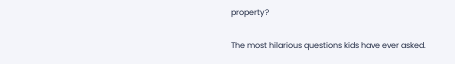property?

The most hilarious questions kids have ever asked.